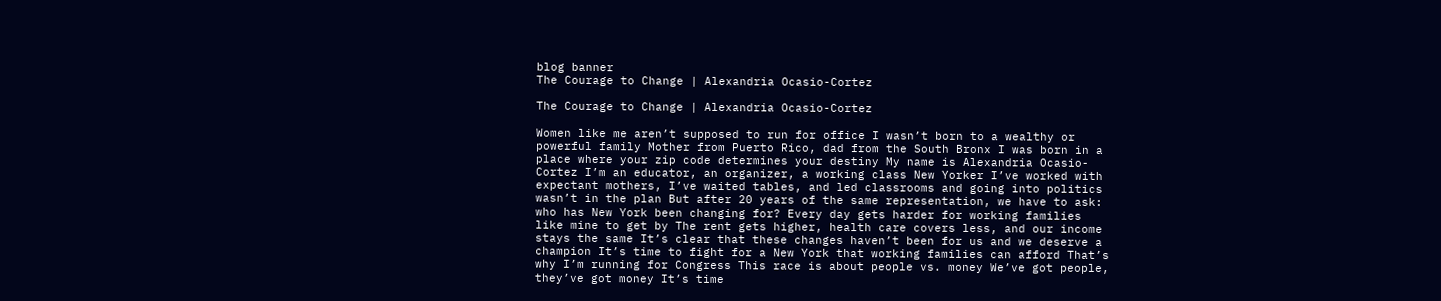blog banner
The Courage to Change | Alexandria Ocasio-Cortez

The Courage to Change | Alexandria Ocasio-Cortez

Women like me aren’t supposed to run for office I wasn’t born to a wealthy or powerful family Mother from Puerto Rico, dad from the South Bronx I was born in a place where your zip code determines your destiny My name is Alexandria Ocasio-Cortez I’m an educator, an organizer, a working class New Yorker I’ve worked with expectant mothers, I’ve waited tables, and led classrooms and going into politics wasn’t in the plan But after 20 years of the same representation, we have to ask: who has New York been changing for? Every day gets harder for working families
like mine to get by The rent gets higher, health care covers less, and our income stays the same It’s clear that these changes haven’t been for us and we deserve a champion It’s time to fight for a New York that working families can afford That’s why I’m running for Congress This race is about people vs. money We’ve got people, they’ve got money It’s time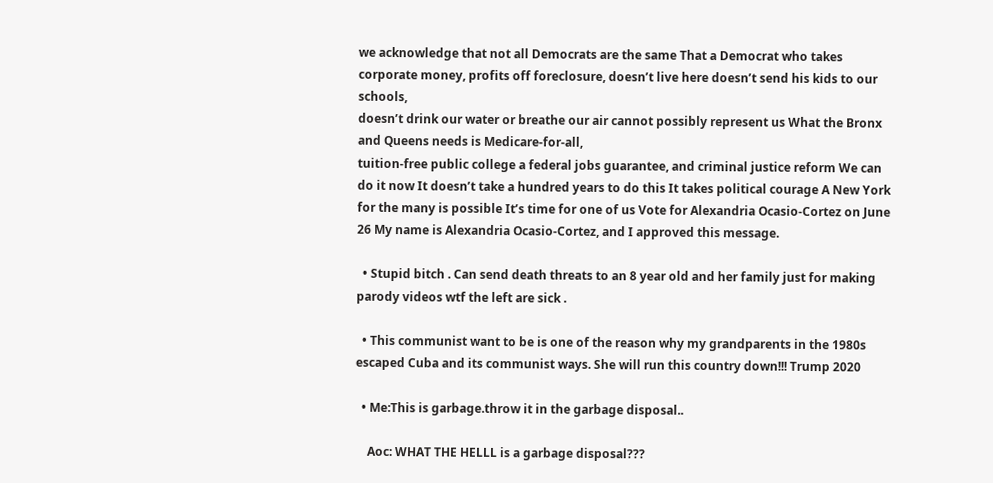we acknowledge that not all Democrats are the same That a Democrat who takes corporate money, profits off foreclosure, doesn’t live here doesn’t send his kids to our schools,
doesn’t drink our water or breathe our air cannot possibly represent us What the Bronx and Queens needs is Medicare-for-all,
tuition-free public college a federal jobs guarantee, and criminal justice reform We can do it now It doesn’t take a hundred years to do this It takes political courage A New York for the many is possible It’s time for one of us Vote for Alexandria Ocasio-Cortez on June 26 My name is Alexandria Ocasio-Cortez, and I approved this message.

  • Stupid bitch . Can send death threats to an 8 year old and her family just for making parody videos wtf the left are sick .

  • This communist want to be is one of the reason why my grandparents in the 1980s escaped Cuba and its communist ways. She will run this country down!!! Trump 2020

  • Me:This is garbage.throw it in the garbage disposal..

    Aoc: WHAT THE HELLL is a garbage disposal???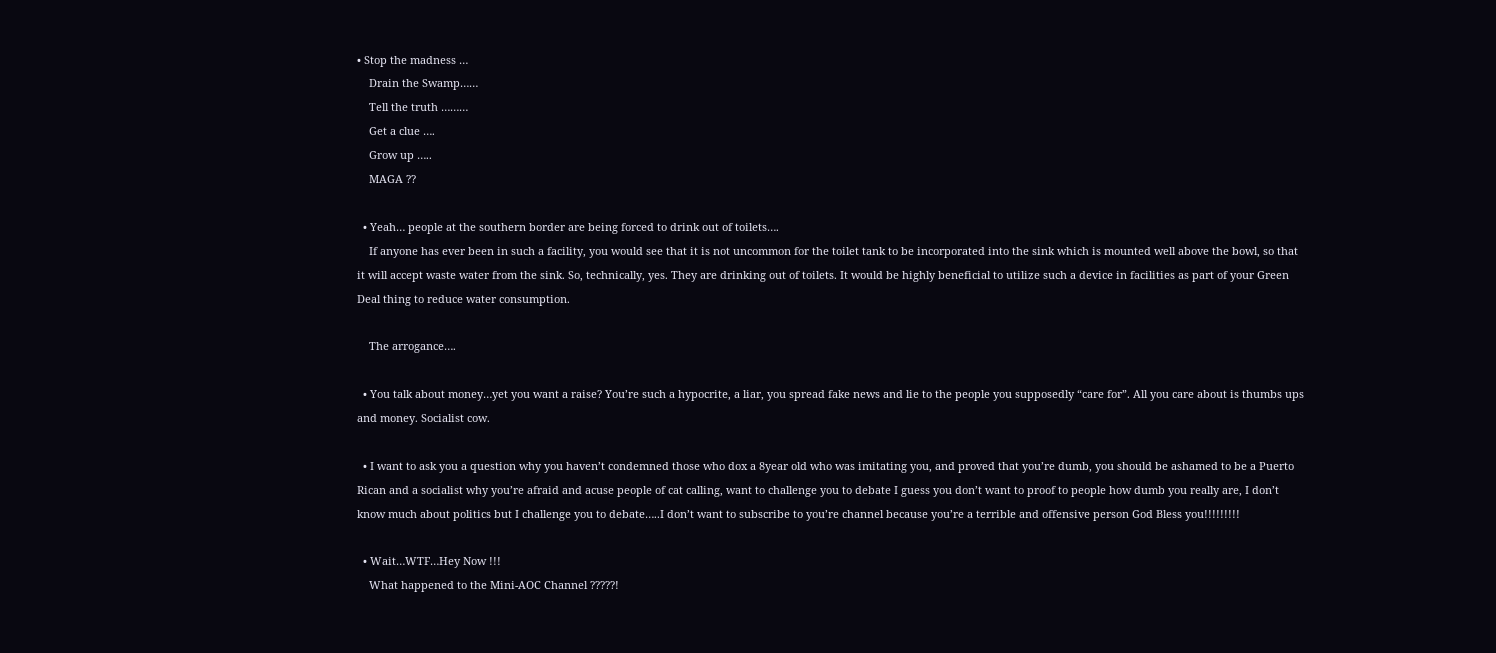• Stop the madness …
    Drain the Swamp……
    Tell the truth ………
    Get a clue ….
    Grow up …..
    MAGA ??

  • Yeah… people at the southern border are being forced to drink out of toilets….
    If anyone has ever been in such a facility, you would see that it is not uncommon for the toilet tank to be incorporated into the sink which is mounted well above the bowl, so that it will accept waste water from the sink. So, technically, yes. They are drinking out of toilets. It would be highly beneficial to utilize such a device in facilities as part of your Green Deal thing to reduce water consumption.

    The arrogance….

  • You talk about money…yet you want a raise? You’re such a hypocrite, a liar, you spread fake news and lie to the people you supposedly “care for”. All you care about is thumbs ups and money. Socialist cow.

  • I want to ask you a question why you haven’t condemned those who dox a 8year old who was imitating you, and proved that you’re dumb, you should be ashamed to be a Puerto Rican and a socialist why you’re afraid and acuse people of cat calling, want to challenge you to debate I guess you don’t want to proof to people how dumb you really are, I don’t know much about politics but I challenge you to debate…..I don’t want to subscribe to you’re channel because you’re a terrible and offensive person God Bless you!!!!!!!!!

  • Wait…WTF…Hey Now !!!
    What happened to the Mini-AOC Channel ?????!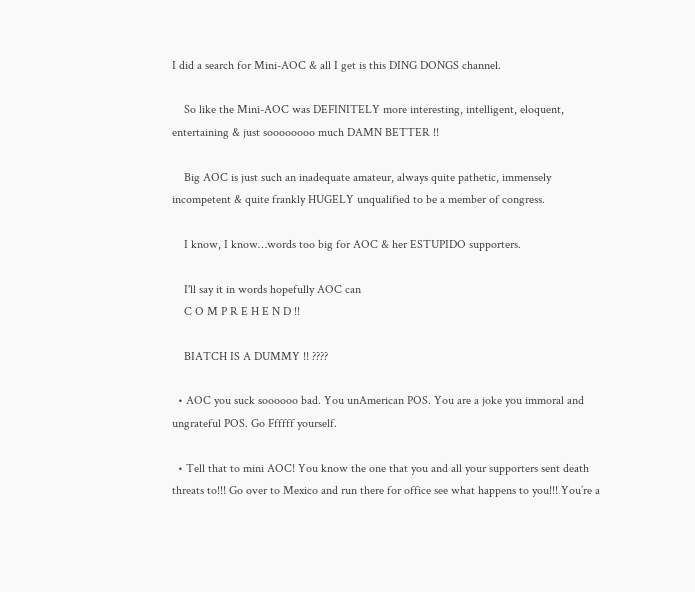I did a search for Mini-AOC & all I get is this DING DONGS channel.

    So like the Mini-AOC was DEFINITELY more interesting, intelligent, eloquent, entertaining & just soooooooo much DAMN BETTER !!

    Big AOC is just such an inadequate amateur, always quite pathetic, immensely incompetent & quite frankly HUGELY unqualified to be a member of congress.

    I know, I know…words too big for AOC & her ESTUPIDO supporters.

    I'll say it in words hopefully AOC can
    C O M P R E H E N D !!

    BIATCH IS A DUMMY !! ????

  • AOC you suck soooooo bad. You unAmerican POS. You are a joke you immoral and ungrateful POS. Go Ffffff yourself.

  • Tell that to mini AOC! You know the one that you and all your supporters sent death threats to!!! Go over to Mexico and run there for office see what happens to you!!! You’re a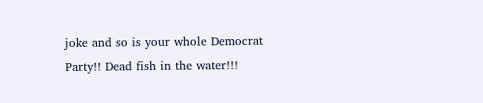joke and so is your whole Democrat Party!! Dead fish in the water!!!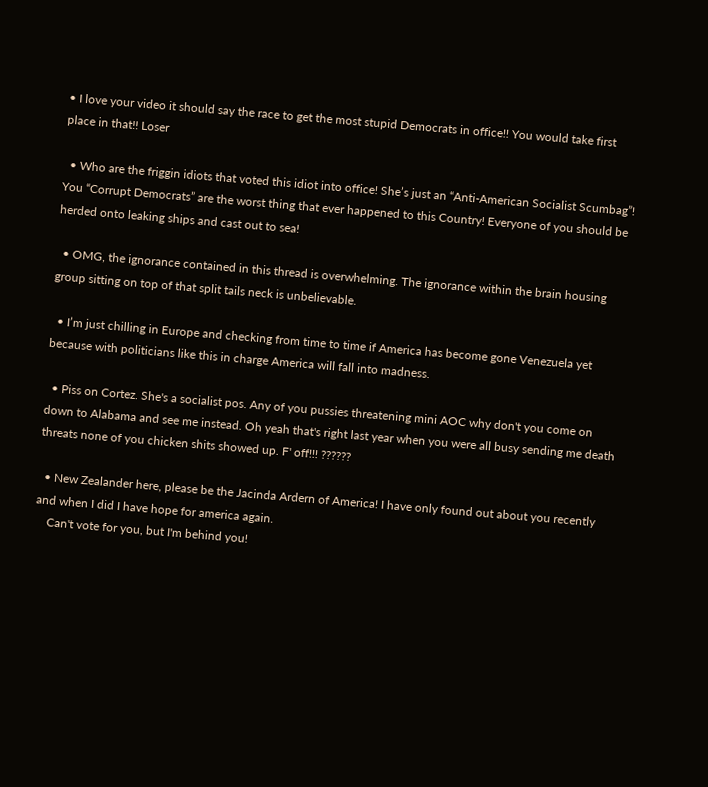• I love your video it should say the race to get the most stupid Democrats in office!! You would take first place in that!! Loser

  • Who are the friggin idiots that voted this idiot into office! She’s just an “Anti-American Socialist Scumbag”! You “Corrupt Democrats” are the worst thing that ever happened to this Country! Everyone of you should be herded onto leaking ships and cast out to sea!

  • OMG, the ignorance contained in this thread is overwhelming. The ignorance within the brain housing group sitting on top of that split tails neck is unbelievable.

  • I’m just chilling in Europe and checking from time to time if America has become gone Venezuela yet because with politicians like this in charge America will fall into madness.

  • Piss on Cortez. She's a socialist pos. Any of you pussies threatening mini AOC why don't you come on down to Alabama and see me instead. Oh yeah that's right last year when you were all busy sending me death threats none of you chicken shits showed up. F' off!!! ??????

  • New Zealander here, please be the Jacinda Ardern of America! I have only found out about you recently and when I did I have hope for america again.
    Can't vote for you, but I'm behind you!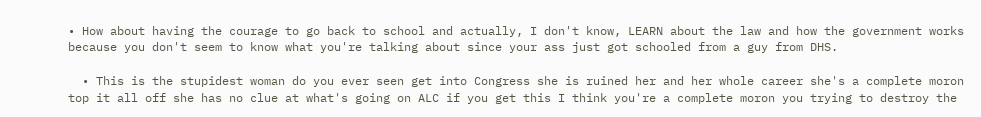• How about having the courage to go back to school and actually, I don't know, LEARN about the law and how the government works because you don't seem to know what you're talking about since your ass just got schooled from a guy from DHS.

  • This is the stupidest woman do you ever seen get into Congress she is ruined her and her whole career she's a complete moron top it all off she has no clue at what's going on ALC if you get this I think you're a complete moron you trying to destroy the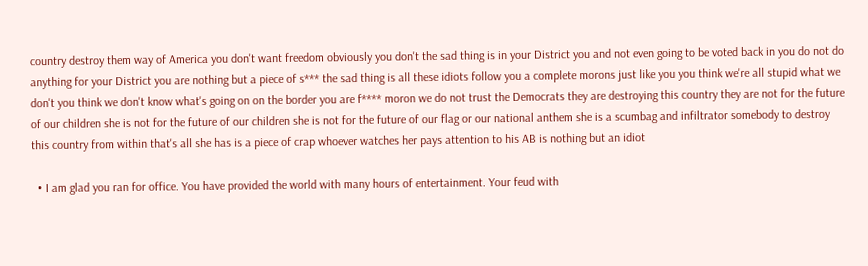country destroy them way of America you don't want freedom obviously you don't the sad thing is in your District you and not even going to be voted back in you do not do anything for your District you are nothing but a piece of s*** the sad thing is all these idiots follow you a complete morons just like you you think we're all stupid what we don't you think we don't know what's going on on the border you are f**** moron we do not trust the Democrats they are destroying this country they are not for the future of our children she is not for the future of our children she is not for the future of our flag or our national anthem she is a scumbag and infiltrator somebody to destroy this country from within that's all she has is a piece of crap whoever watches her pays attention to his AB is nothing but an idiot

  • I am glad you ran for office. You have provided the world with many hours of entertainment. Your feud with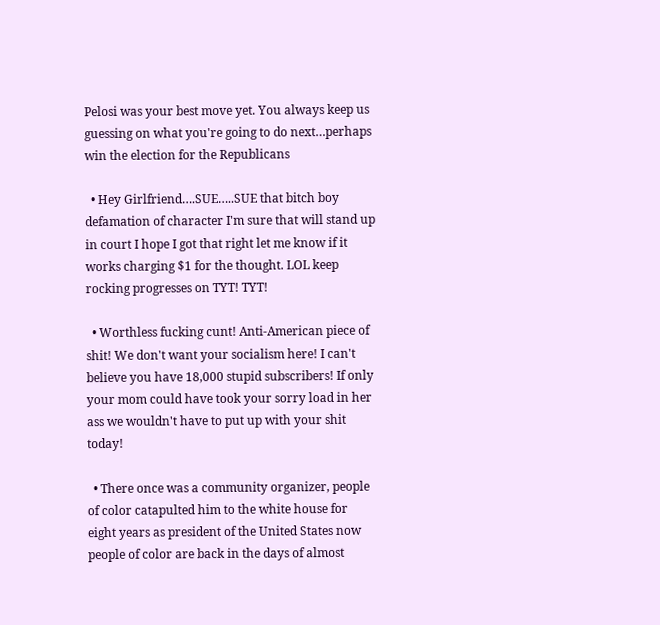Pelosi was your best move yet. You always keep us guessing on what you're going to do next…perhaps win the election for the Republicans

  • Hey Girlfriend….SUE…..SUE that bitch boy defamation of character I'm sure that will stand up in court I hope I got that right let me know if it works charging $1 for the thought. LOL keep rocking progresses on TYT! TYT!

  • Worthless fucking cunt! Anti-American piece of shit! We don't want your socialism here! I can't believe you have 18,000 stupid subscribers! If only your mom could have took your sorry load in her ass we wouldn't have to put up with your shit today!

  • There once was a community organizer, people of color catapulted him to the white house for eight years as president of the United States now people of color are back in the days of almost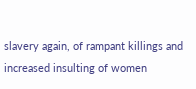slavery again, of rampant killings and increased insulting of women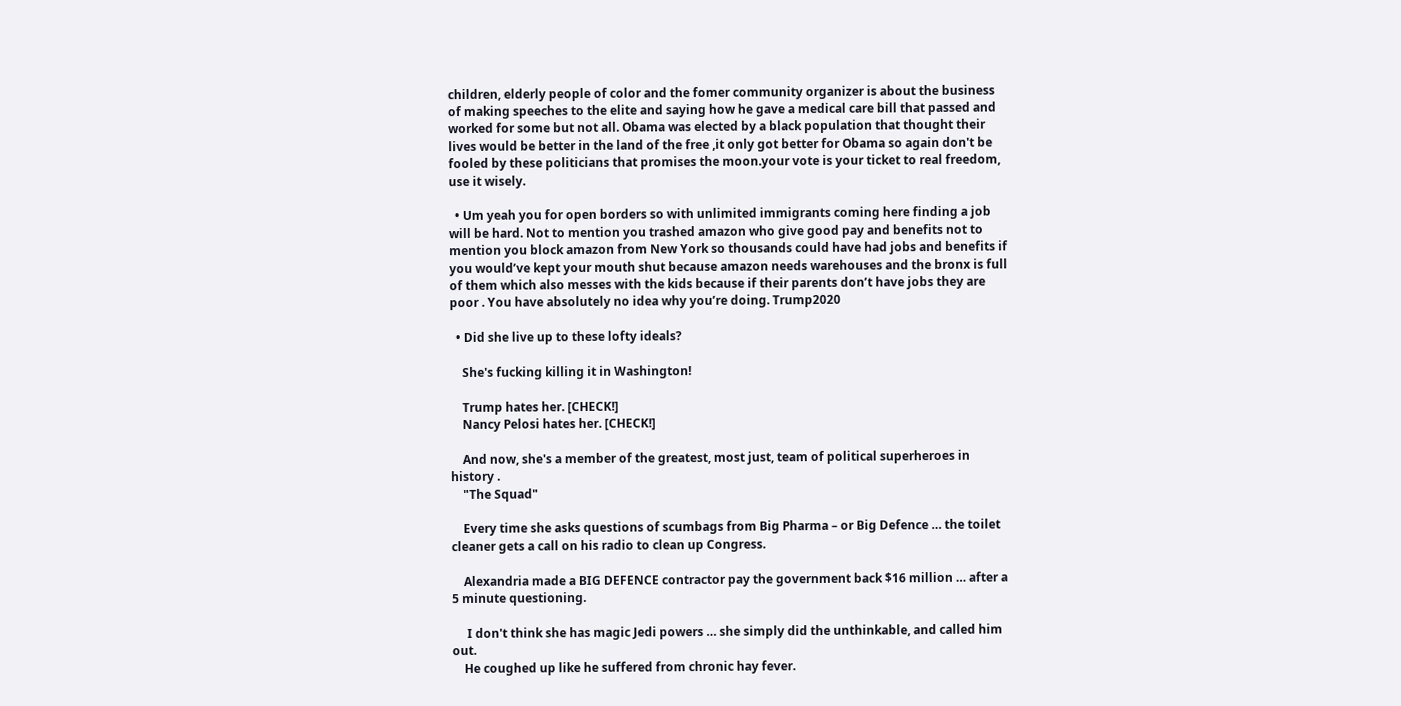children, elderly people of color and the fomer community organizer is about the business of making speeches to the elite and saying how he gave a medical care bill that passed and worked for some but not all. Obama was elected by a black population that thought their lives would be better in the land of the free ,it only got better for Obama so again don't be fooled by these politicians that promises the moon.your vote is your ticket to real freedom, use it wisely.

  • Um yeah you for open borders so with unlimited immigrants coming here finding a job will be hard. Not to mention you trashed amazon who give good pay and benefits not to mention you block amazon from New York so thousands could have had jobs and benefits if you would’ve kept your mouth shut because amazon needs warehouses and the bronx is full of them which also messes with the kids because if their parents don’t have jobs they are poor . You have absolutely no idea why you’re doing. Trump2020

  • Did she live up to these lofty ideals?

    She's fucking killing it in Washington!

    Trump hates her. [CHECK!]
    Nancy Pelosi hates her. [CHECK!]

    And now, she's a member of the greatest, most just, team of political superheroes in history .
    "The Squad"

    Every time she asks questions of scumbags from Big Pharma – or Big Defence … the toilet cleaner gets a call on his radio to clean up Congress.

    Alexandria made a BIG DEFENCE contractor pay the government back $16 million … after a 5 minute questioning.

     I don't think she has magic Jedi powers … she simply did the unthinkable, and called him out.
    He coughed up like he suffered from chronic hay fever.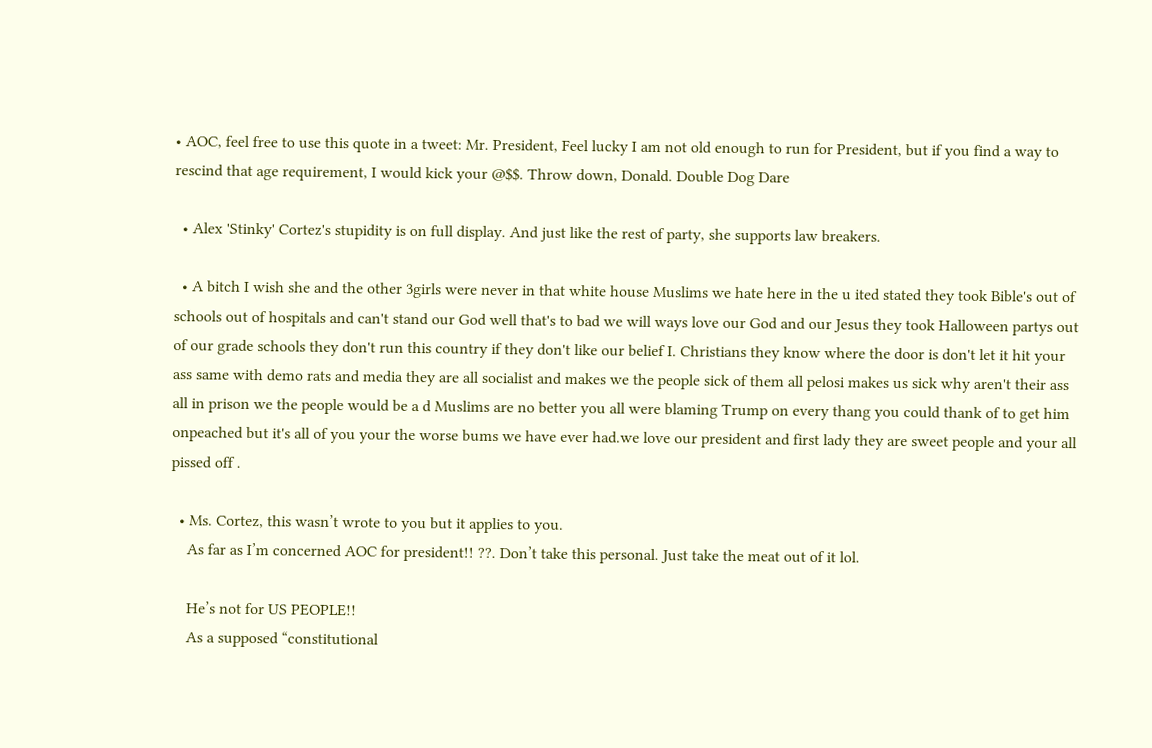• AOC, feel free to use this quote in a tweet: Mr. President, Feel lucky I am not old enough to run for President, but if you find a way to rescind that age requirement, I would kick your @$$. Throw down, Donald. Double Dog Dare

  • Alex 'Stinky' Cortez's stupidity is on full display. And just like the rest of party, she supports law breakers.

  • A bitch I wish she and the other 3girls were never in that white house Muslims we hate here in the u ited stated they took Bible's out of schools out of hospitals and can't stand our God well that's to bad we will ways love our God and our Jesus they took Halloween partys out of our grade schools they don't run this country if they don't like our belief I. Christians they know where the door is don't let it hit your ass same with demo rats and media they are all socialist and makes we the people sick of them all pelosi makes us sick why aren't their ass all in prison we the people would be a d Muslims are no better you all were blaming Trump on every thang you could thank of to get him onpeached but it's all of you your the worse bums we have ever had.we love our president and first lady they are sweet people and your all pissed off .

  • Ms. Cortez, this wasn’t wrote to you but it applies to you.
    As far as I’m concerned AOC for president!! ??. Don’t take this personal. Just take the meat out of it lol.

    He’s not for US PEOPLE!!
    As a supposed “constitutional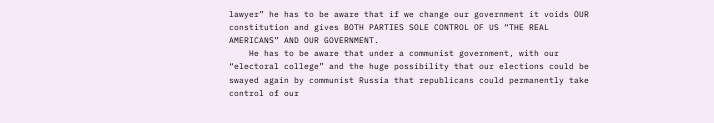lawyer” he has to be aware that if we change our government it voids OUR constitution and gives BOTH PARTIES SOLE CONTROL OF US “THE REAL AMERICANS” AND OUR GOVERNMENT.
    He has to be aware that under a communist government, with our “electoral college” and the huge possibility that our elections could be swayed again by communist Russia that republicans could permanently take control of our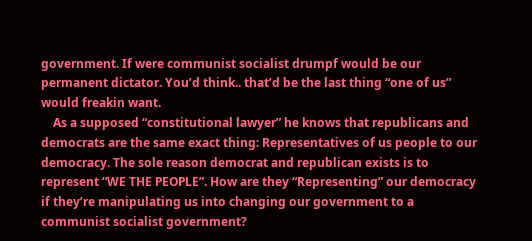government. If were communist socialist drumpf would be our permanent dictator. You’d think.. that’d be the last thing “one of us” would freakin want.
    As a supposed “constitutional lawyer” he knows that republicans and democrats are the same exact thing: Representatives of us people to our democracy. The sole reason democrat and republican exists is to represent “WE THE PEOPLE”. How are they “Representing” our democracy if they’re manipulating us into changing our government to a communist socialist government?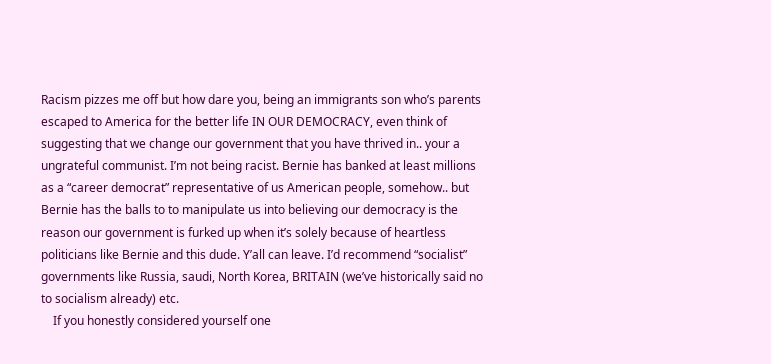Racism pizzes me off but how dare you, being an immigrants son who’s parents escaped to America for the better life IN OUR DEMOCRACY, even think of suggesting that we change our government that you have thrived in.. your a ungrateful communist. I’m not being racist. Bernie has banked at least millions as a “career democrat” representative of us American people, somehow.. but Bernie has the balls to to manipulate us into believing our democracy is the reason our government is furked up when it’s solely because of heartless politicians like Bernie and this dude. Y’all can leave. I’d recommend “socialist” governments like Russia, saudi, North Korea, BRITAIN (we’ve historically said no to socialism already) etc.
    If you honestly considered yourself one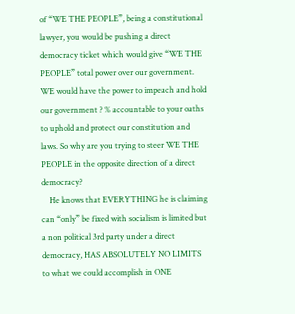of “WE THE PEOPLE”, being a constitutional lawyer, you would be pushing a direct democracy ticket which would give “WE THE PEOPLE” total power over our government. WE would have the power to impeach and hold our government ? % accountable to your oaths to uphold and protect our constitution and laws. So why are you trying to steer WE THE PEOPLE in the opposite direction of a direct democracy?
    He knows that EVERYTHING he is claiming can “only” be fixed with socialism is limited but a non political 3rd party under a direct democracy, HAS ABSOLUTELY NO LIMITS to what we could accomplish in ONE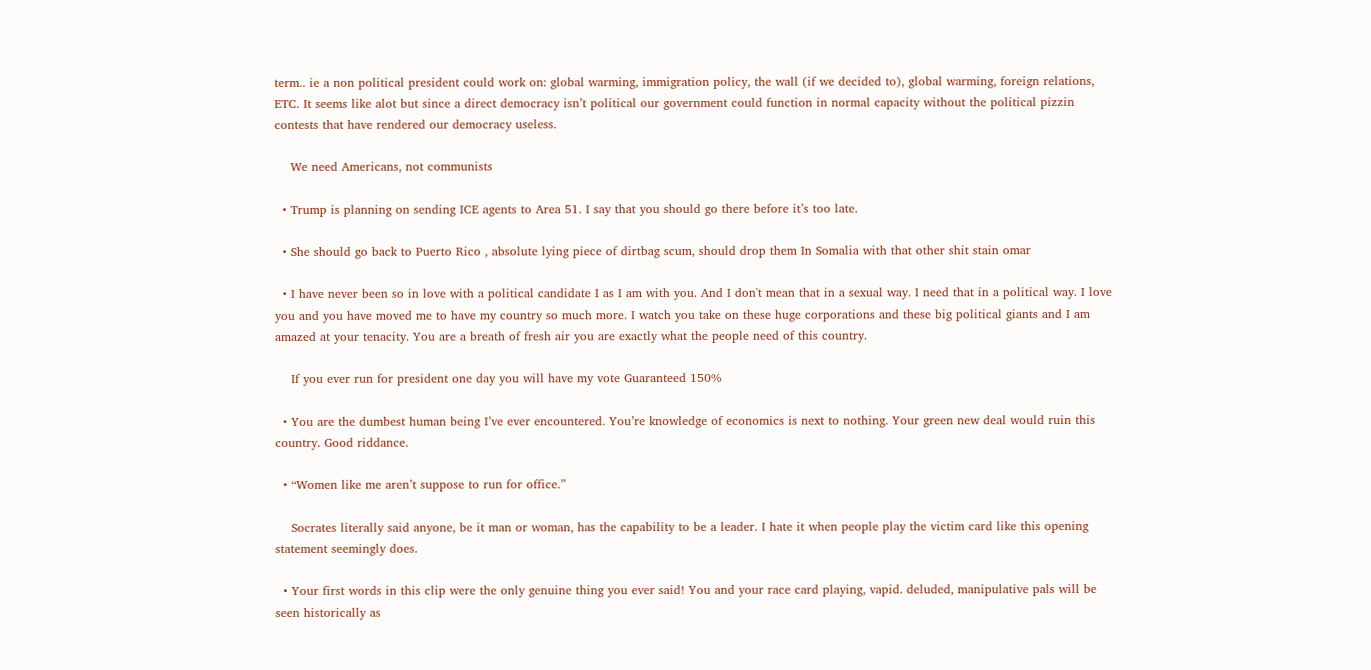term.. ie a non political president could work on: global warming, immigration policy, the wall (if we decided to), global warming, foreign relations, ETC. It seems like alot but since a direct democracy isn’t political our government could function in normal capacity without the political pizzin contests that have rendered our democracy useless.

    We need Americans, not communists

  • Trump is planning on sending ICE agents to Area 51. I say that you should go there before it’s too late.

  • She should go back to Puerto Rico , absolute lying piece of dirtbag scum, should drop them In Somalia with that other shit stain omar

  • I have never been so in love with a political candidate I as I am with you. And I don't mean that in a sexual way. I need that in a political way. I love you and you have moved me to have my country so much more. I watch you take on these huge corporations and these big political giants and I am amazed at your tenacity. You are a breath of fresh air you are exactly what the people need of this country.

    If you ever run for president one day you will have my vote Guaranteed 150%

  • You are the dumbest human being I’ve ever encountered. You’re knowledge of economics is next to nothing. Your green new deal would ruin this country. Good riddance.

  • “Women like me aren’t suppose to run for office.”

    Socrates literally said anyone, be it man or woman, has the capability to be a leader. I hate it when people play the victim card like this opening statement seemingly does.

  • Your first words in this clip were the only genuine thing you ever said! You and your race card playing, vapid. deluded, manipulative pals will be seen historically as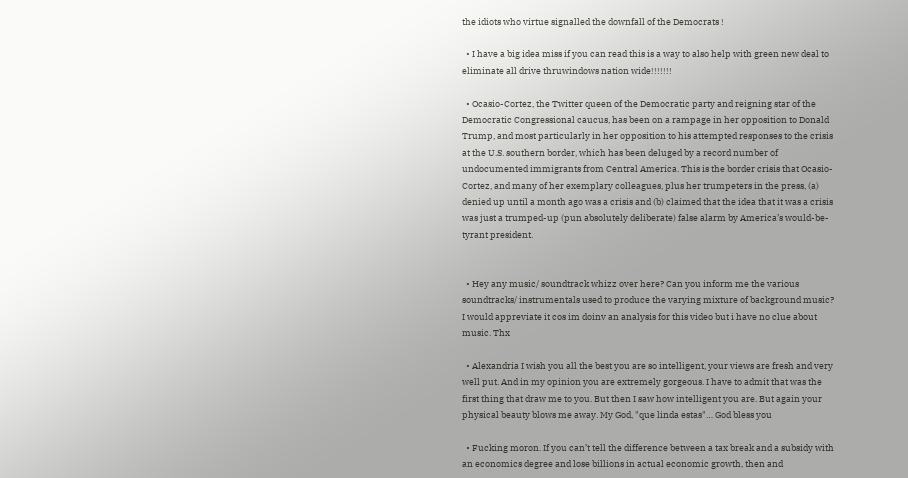the idiots who virtue signalled the downfall of the Democrats !

  • I have a big idea miss if you can read this is a way to also help with green new deal to eliminate all drive thruwindows nation wide!!!!!!!

  • Ocasio-Cortez, the Twitter queen of the Democratic party and reigning star of the Democratic Congressional caucus, has been on a rampage in her opposition to Donald Trump, and most particularly in her opposition to his attempted responses to the crisis at the U.S. southern border, which has been deluged by a record number of undocumented immigrants from Central America. This is the border crisis that Ocasio-Cortez, and many of her exemplary colleagues, plus her trumpeters in the press, (a) denied up until a month ago was a crisis and (b) claimed that the idea that it was a crisis was just a trumped-up (pun absolutely deliberate) false alarm by America’s would-be-tyrant president.


  • Hey any music/ soundtrack whizz over here? Can you inform me the various soundtracks/ instrumentals used to produce the varying mixture of background music? I would appreviate it cos im doinv an analysis for this video but i have no clue about music. Thx

  • Alexandria I wish you all the best you are so intelligent, your views are fresh and very well put. And in my opinion you are extremely gorgeous. I have to admit that was the first thing that draw me to you. But then I saw how intelligent you are. But again your physical beauty blows me away. My God, "que linda estas"… God bless you

  • Fucking moron. If you can’t tell the difference between a tax break and a subsidy with an economics degree and lose billions in actual economic growth, then and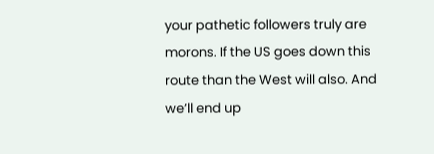your pathetic followers truly are morons. If the US goes down this route than the West will also. And we’ll end up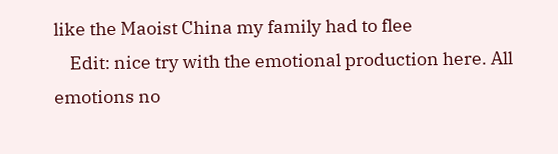like the Maoist China my family had to flee
    Edit: nice try with the emotional production here. All emotions no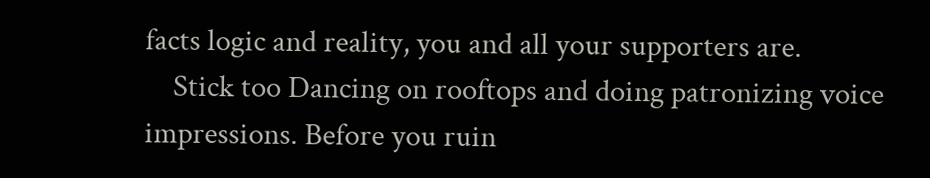facts logic and reality, you and all your supporters are.
    Stick too Dancing on rooftops and doing patronizing voice impressions. Before you ruin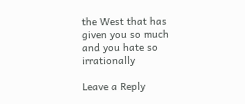the West that has given you so much and you hate so irrationally

Leave a Reply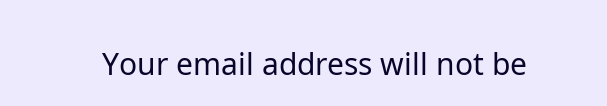Your email address will not be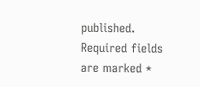published. Required fields are marked *